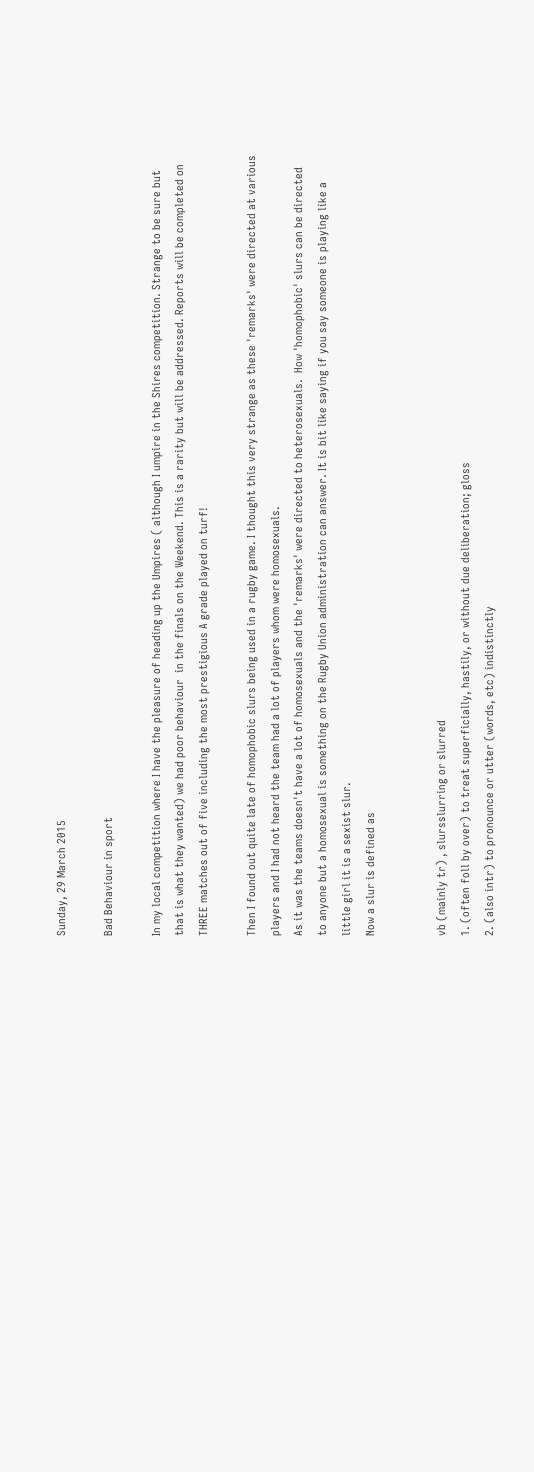Sunday, 29 March 2015

Bad Behaviour in sport

In my local competition where I have the pleasure of heading up the Umpires ( although I umpire in the Shires competition. Strange to be sure but that is what they wanted) we had poor behaviour  in the finals on the Weekend. This is a rarity but will be addressed. Reports will be completed on THREE matches out of five including the most prestigious A grade played on turf!

Then I found out quite late of homophobic slurs being used in a rugby game. I thought this very strange as these 'remarks' were directed at various players and I had not heard the team had a lot of players whom were homosexuals.
As it was the teams doesn't have a lot of homosexuals and the 'remarks' were directed to heterosexuals.  How 'homophobic' slurs can be directed to anyone but a homosexual is something on the Rugby Union administration can answer. It is bit like saying if you say someone is playing like a little girl it is a sexist slur.
Now a slur is defined as


vb (mainly tr) , slursslurring or slurred
1. (often foll by over) to treat superficially, hastily, or without due deliberation; gloss
2. (also intr) to pronounce or utter (words, etc) indistinctly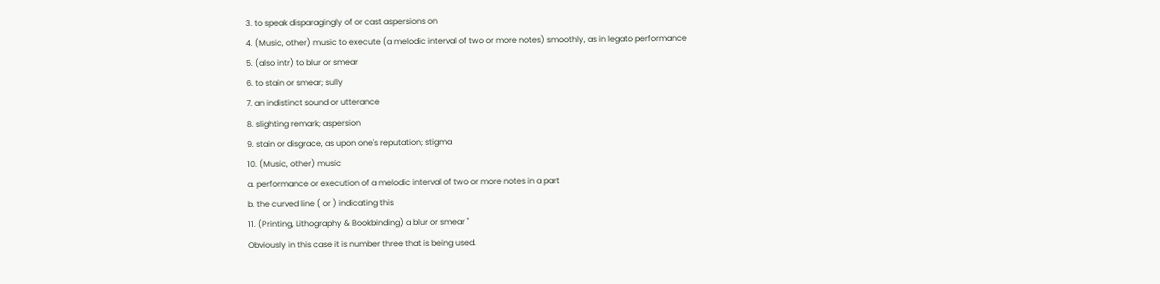3. to speak disparagingly of or cast aspersions on
4. (Music, other) music to execute (a melodic interval of two or more notes) smoothly, as in legato performance
5. (also intr) to blur or smear
6. to stain or smear; sully
7. an indistinct sound or utterance
8. slighting remark; aspersion
9. stain or disgrace, as upon one's reputation; stigma
10. (Music, other) music
a. performance or execution of a melodic interval of two or more notes in a part
b. the curved line ( or ) indicating this
11. (Printing, Lithography & Bookbinding) a blur or smear ''
Obviously in this case it is number three that is being used.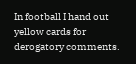In football I hand out yellow cards for derogatory comments.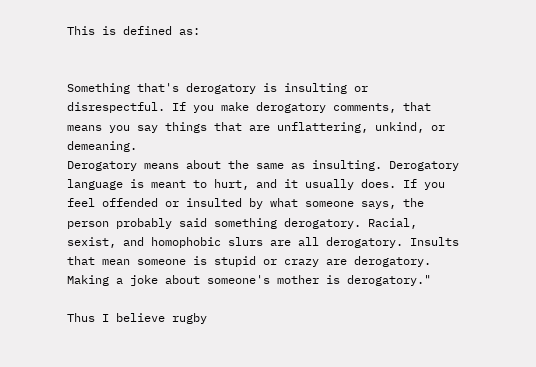This is defined as:


Something that's derogatory is insulting or disrespectful. If you make derogatory comments, that means you say things that are unflattering, unkind, or demeaning.
Derogatory means about the same as insulting. Derogatory language is meant to hurt, and it usually does. If you feel offended or insulted by what someone says, the person probably said something derogatory. Racial, sexist, and homophobic slurs are all derogatory. Insults that mean someone is stupid or crazy are derogatory. Making a joke about someone's mother is derogatory."

Thus I believe rugby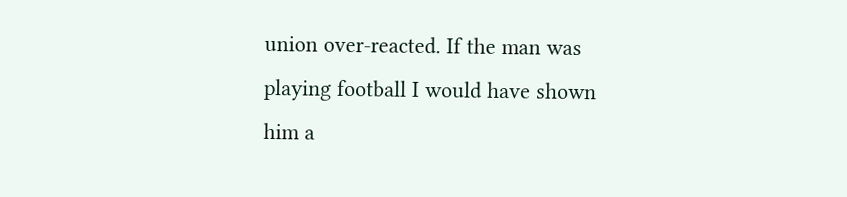union over-reacted. If the man was playing football I would have shown him a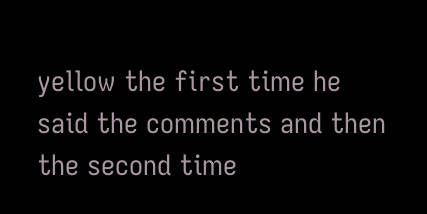yellow the first time he said the comments and then the second time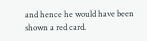and hence he would have been shown a red card.